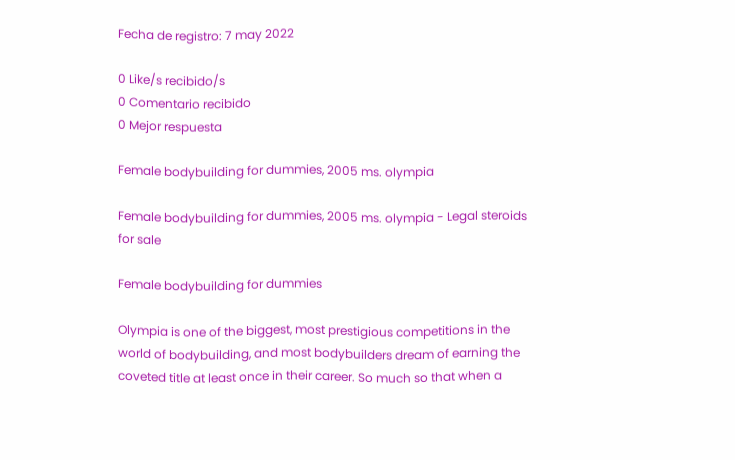Fecha de registro: 7 may 2022

0 Like/s recibido/s
0 Comentario recibido
0 Mejor respuesta

Female bodybuilding for dummies, 2005 ms. olympia

Female bodybuilding for dummies, 2005 ms. olympia - Legal steroids for sale

Female bodybuilding for dummies

Olympia is one of the biggest, most prestigious competitions in the world of bodybuilding, and most bodybuilders dream of earning the coveted title at least once in their career. So much so that when a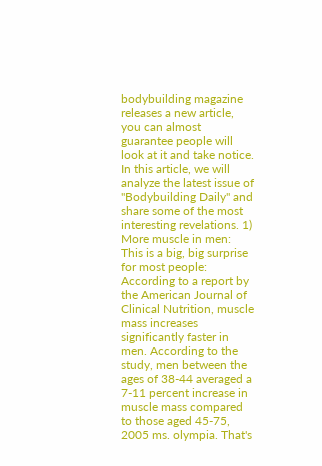bodybuilding magazine releases a new article, you can almost guarantee people will look at it and take notice. In this article, we will analyze the latest issue of "Bodybuilding Daily" and share some of the most interesting revelations. 1) More muscle in men: This is a big, big surprise for most people: According to a report by the American Journal of Clinical Nutrition, muscle mass increases significantly faster in men. According to the study, men between the ages of 38-44 averaged a 7-11 percent increase in muscle mass compared to those aged 45-75, 2005 ms. olympia. That's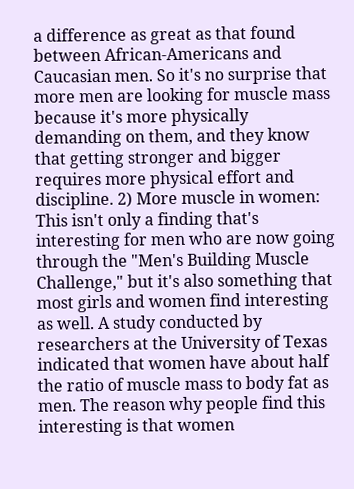a difference as great as that found between African-Americans and Caucasian men. So it's no surprise that more men are looking for muscle mass because it's more physically demanding on them, and they know that getting stronger and bigger requires more physical effort and discipline. 2) More muscle in women: This isn't only a finding that's interesting for men who are now going through the "Men's Building Muscle Challenge," but it's also something that most girls and women find interesting as well. A study conducted by researchers at the University of Texas indicated that women have about half the ratio of muscle mass to body fat as men. The reason why people find this interesting is that women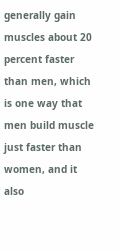generally gain muscles about 20 percent faster than men, which is one way that men build muscle just faster than women, and it also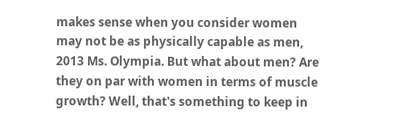makes sense when you consider women may not be as physically capable as men, 2013 Ms. Olympia. But what about men? Are they on par with women in terms of muscle growth? Well, that's something to keep in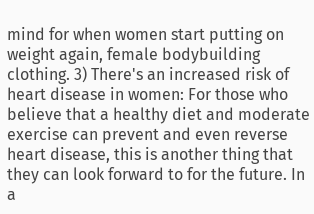mind for when women start putting on weight again, female bodybuilding clothing. 3) There's an increased risk of heart disease in women: For those who believe that a healthy diet and moderate exercise can prevent and even reverse heart disease, this is another thing that they can look forward to for the future. In a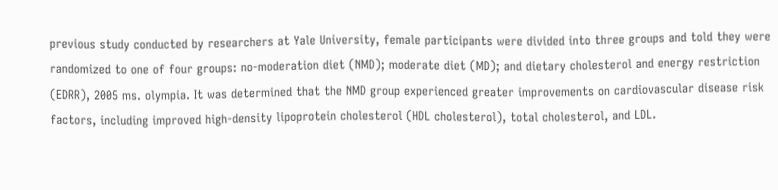previous study conducted by researchers at Yale University, female participants were divided into three groups and told they were randomized to one of four groups: no-moderation diet (NMD); moderate diet (MD); and dietary cholesterol and energy restriction (EDRR), 2005 ms. olympia. It was determined that the NMD group experienced greater improvements on cardiovascular disease risk factors, including improved high-density lipoprotein cholesterol (HDL cholesterol), total cholesterol, and LDL.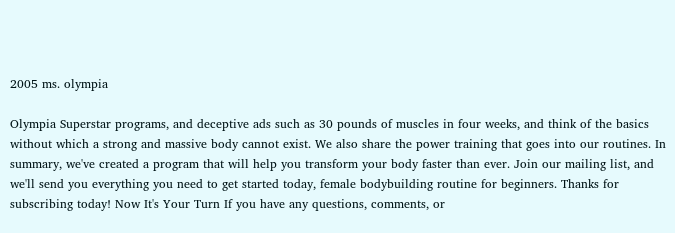2005 ms. olympia

Olympia Superstar programs, and deceptive ads such as 30 pounds of muscles in four weeks, and think of the basics without which a strong and massive body cannot exist. We also share the power training that goes into our routines. In summary, we've created a program that will help you transform your body faster than ever. Join our mailing list, and we'll send you everything you need to get started today, female bodybuilding routine for beginners. Thanks for subscribing today! Now It's Your Turn If you have any questions, comments, or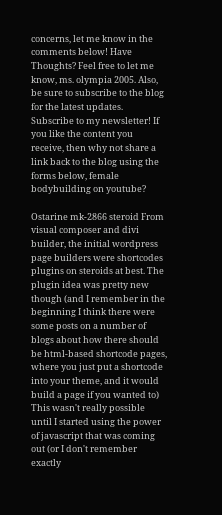concerns, let me know in the comments below! Have Thoughts? Feel free to let me know, ms. olympia 2005. Also, be sure to subscribe to the blog for the latest updates. Subscribe to my newsletter! If you like the content you receive, then why not share a link back to the blog using the forms below, female bodybuilding on youtube?

Ostarine mk-2866 steroid From visual composer and divi builder, the initial wordpress page builders were shortcodes plugins on steroids at best. The plugin idea was pretty new though (and I remember in the beginning I think there were some posts on a number of blogs about how there should be html-based shortcode pages, where you just put a shortcode into your theme, and it would build a page if you wanted to) This wasn't really possible until I started using the power of javascript that was coming out (or I don't remember exactly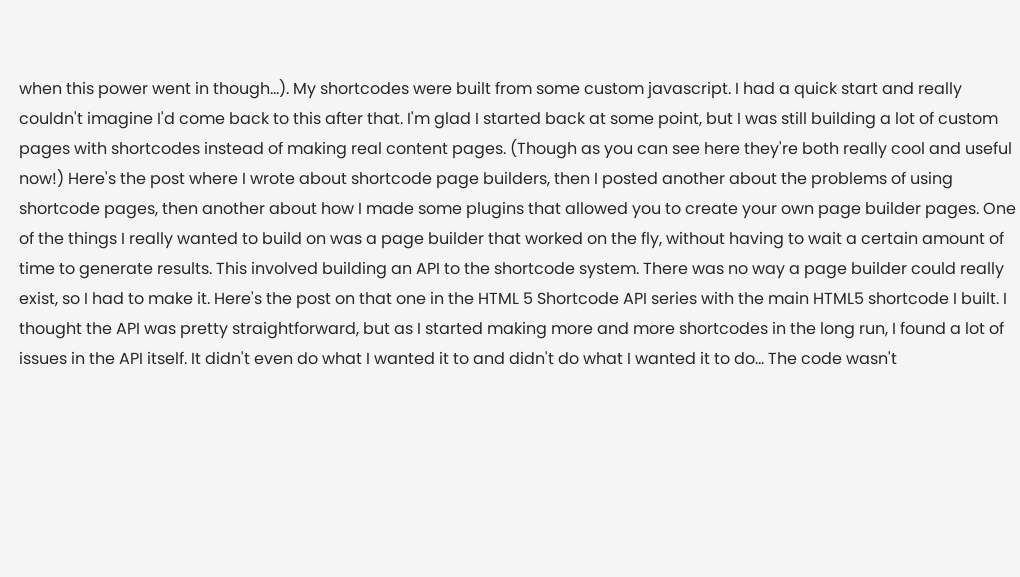when this power went in though...). My shortcodes were built from some custom javascript. I had a quick start and really couldn't imagine I'd come back to this after that. I'm glad I started back at some point, but I was still building a lot of custom pages with shortcodes instead of making real content pages. (Though as you can see here they're both really cool and useful now!) Here's the post where I wrote about shortcode page builders, then I posted another about the problems of using shortcode pages, then another about how I made some plugins that allowed you to create your own page builder pages. One of the things I really wanted to build on was a page builder that worked on the fly, without having to wait a certain amount of time to generate results. This involved building an API to the shortcode system. There was no way a page builder could really exist, so I had to make it. Here's the post on that one in the HTML 5 Shortcode API series with the main HTML5 shortcode I built. I thought the API was pretty straightforward, but as I started making more and more shortcodes in the long run, I found a lot of issues in the API itself. It didn't even do what I wanted it to and didn't do what I wanted it to do... The code wasn't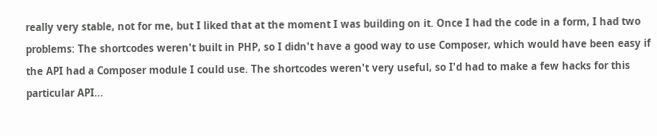really very stable, not for me, but I liked that at the moment I was building on it. Once I had the code in a form, I had two problems: The shortcodes weren't built in PHP, so I didn't have a good way to use Composer, which would have been easy if the API had a Composer module I could use. The shortcodes weren't very useful, so I'd had to make a few hacks for this particular API...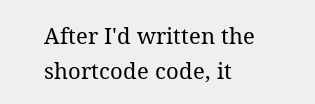After I'd written the shortcode code, it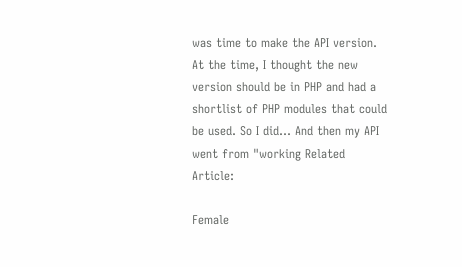was time to make the API version. At the time, I thought the new version should be in PHP and had a shortlist of PHP modules that could be used. So I did... And then my API went from "working Related Article:

Female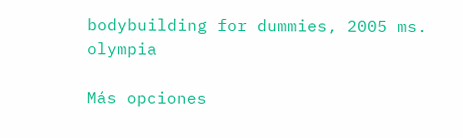bodybuilding for dummies, 2005 ms. olympia

Más opciones